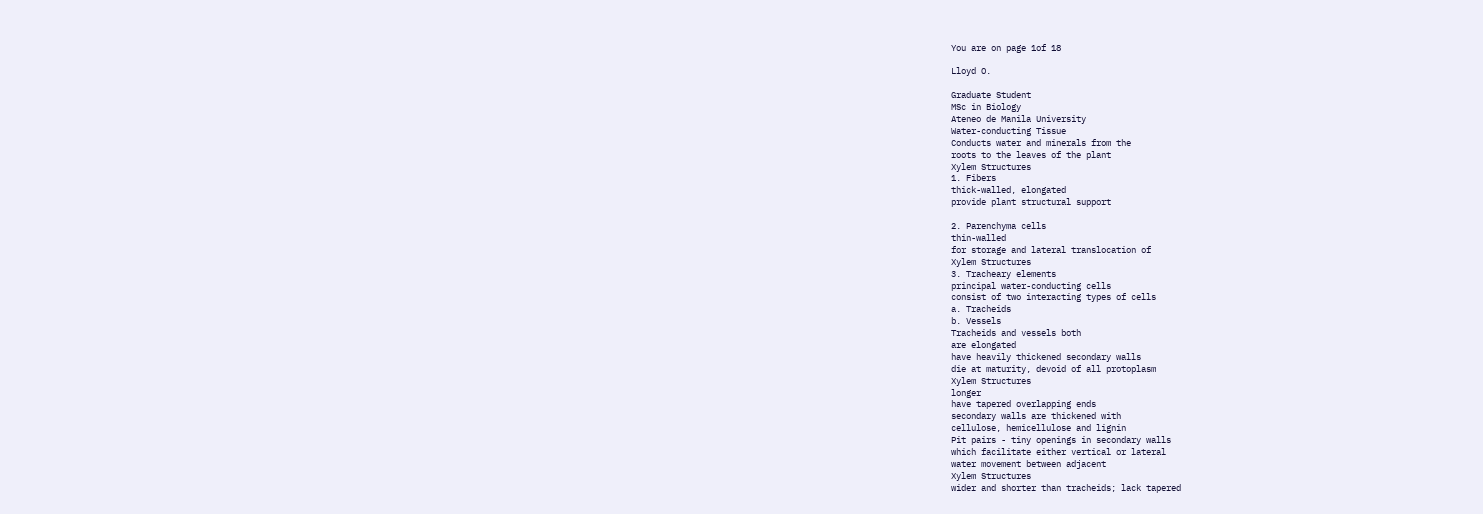You are on page 1of 18

Lloyd O.

Graduate Student
MSc in Biology
Ateneo de Manila University
Water-conducting Tissue
Conducts water and minerals from the
roots to the leaves of the plant
Xylem Structures
1. Fibers
thick-walled, elongated
provide plant structural support

2. Parenchyma cells
thin-walled
for storage and lateral translocation of
Xylem Structures
3. Tracheary elements
principal water-conducting cells
consist of two interacting types of cells
a. Tracheids
b. Vessels
Tracheids and vessels both
are elongated
have heavily thickened secondary walls
die at maturity, devoid of all protoplasm
Xylem Structures
longer
have tapered overlapping ends
secondary walls are thickened with
cellulose, hemicellulose and lignin
Pit pairs - tiny openings in secondary walls
which facilitate either vertical or lateral
water movement between adjacent
Xylem Structures
wider and shorter than tracheids; lack tapered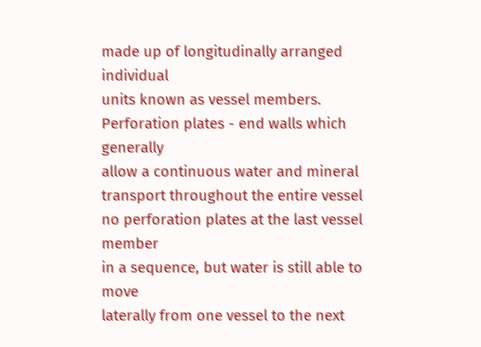made up of longitudinally arranged individual
units known as vessel members.
Perforation plates - end walls which generally
allow a continuous water and mineral
transport throughout the entire vessel
no perforation plates at the last vessel member
in a sequence, but water is still able to move
laterally from one vessel to the next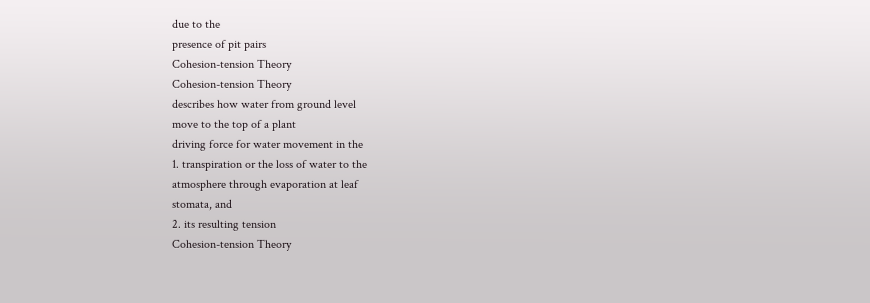due to the
presence of pit pairs
Cohesion-tension Theory
Cohesion-tension Theory
describes how water from ground level
move to the top of a plant
driving force for water movement in the
1. transpiration or the loss of water to the
atmosphere through evaporation at leaf
stomata, and
2. its resulting tension
Cohesion-tension Theory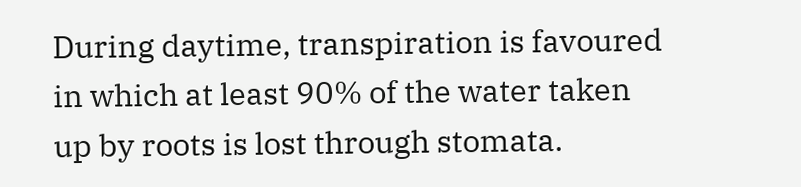During daytime, transpiration is favoured
in which at least 90% of the water taken
up by roots is lost through stomata.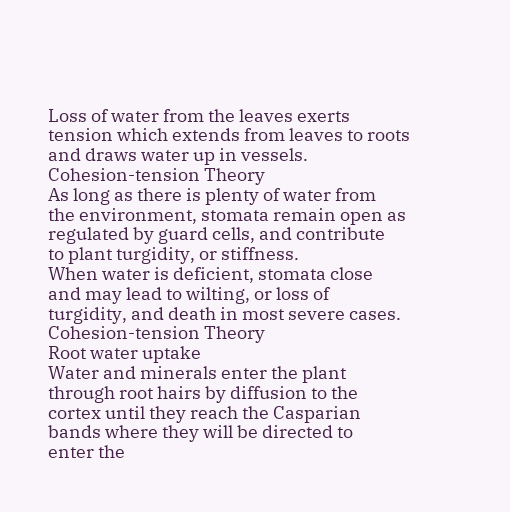Loss of water from the leaves exerts
tension which extends from leaves to roots
and draws water up in vessels.
Cohesion-tension Theory
As long as there is plenty of water from
the environment, stomata remain open as
regulated by guard cells, and contribute
to plant turgidity, or stiffness.
When water is deficient, stomata close
and may lead to wilting, or loss of
turgidity, and death in most severe cases.
Cohesion-tension Theory
Root water uptake
Water and minerals enter the plant
through root hairs by diffusion to the
cortex until they reach the Casparian
bands where they will be directed to
enter the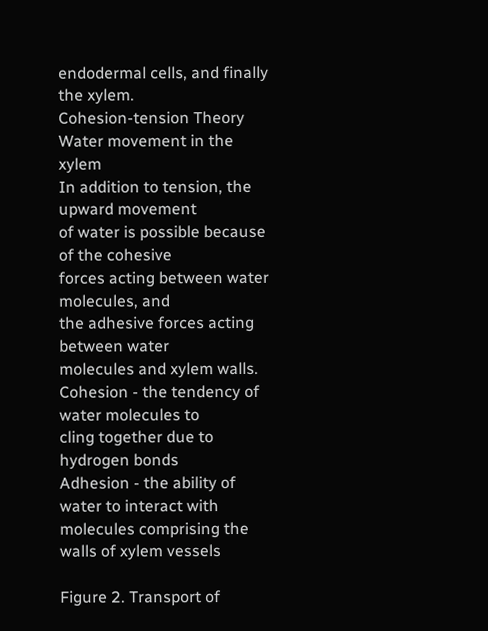endodermal cells, and finally
the xylem.
Cohesion-tension Theory
Water movement in the xylem
In addition to tension, the upward movement
of water is possible because of the cohesive
forces acting between water molecules, and
the adhesive forces acting between water
molecules and xylem walls.
Cohesion - the tendency of water molecules to
cling together due to hydrogen bonds
Adhesion - the ability of water to interact with
molecules comprising the walls of xylem vessels

Figure 2. Transport of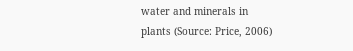water and minerals in
plants (Source: Price, 2006)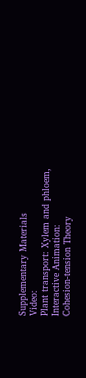Supplementary Materials
Video:
Plant transport: Xylem and phloem,
Interactive Animation:
Cohesion-tension Theory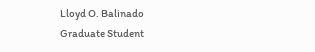Lloyd O. Balinado
Graduate Student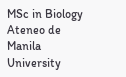MSc in Biology
Ateneo de Manila University